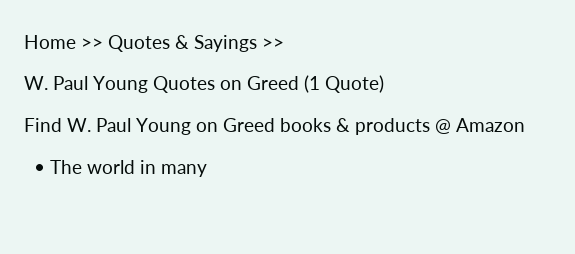Home >> Quotes & Sayings >>

W. Paul Young Quotes on Greed (1 Quote)

Find W. Paul Young on Greed books & products @ Amazon

  • The world in many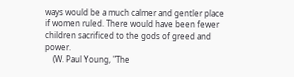ways would be a much calmer and gentler place if women ruled. There would have been fewer children sacrificed to the gods of greed and power.
    (W. Paul Young, "The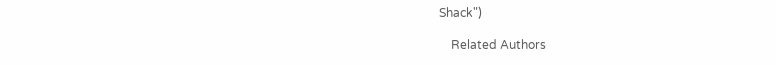Shack")

    Related Authors